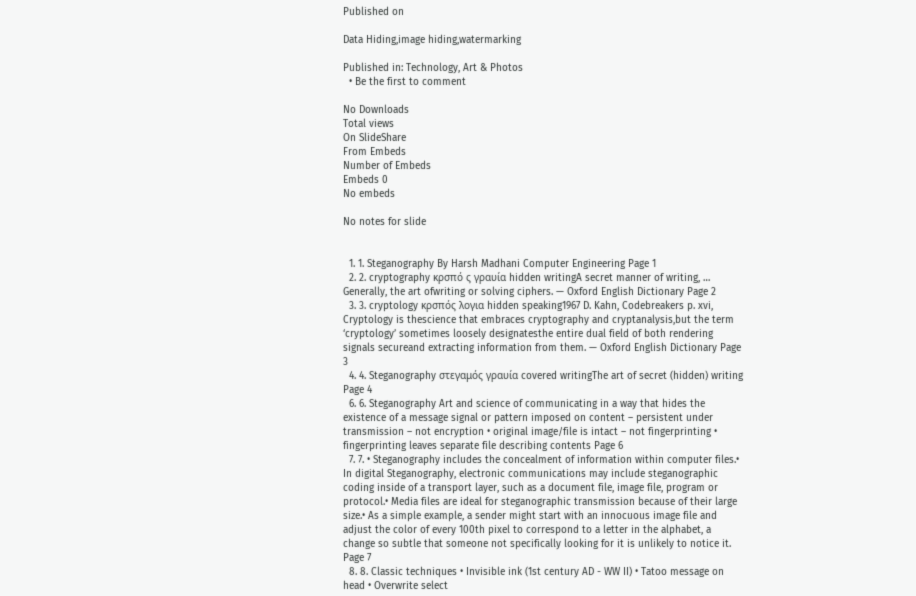Published on

Data Hiding,image hiding,watermarking

Published in: Technology, Art & Photos
  • Be the first to comment

No Downloads
Total views
On SlideShare
From Embeds
Number of Embeds
Embeds 0
No embeds

No notes for slide


  1. 1. Steganography By Harsh Madhani Computer Engineering Page 1
  2. 2. cryptography κρσπό ς γραυία hidden writingA secret manner of writing, … Generally, the art ofwriting or solving ciphers. — Oxford English Dictionary Page 2
  3. 3. cryptology κρσπός λογια hidden speaking1967 D. Kahn, Codebreakers p. xvi, Cryptology is thescience that embraces cryptography and cryptanalysis,but the term ‘cryptology’ sometimes loosely designatesthe entire dual field of both rendering signals secureand extracting information from them. — Oxford English Dictionary Page 3
  4. 4. Steganography στεγαμός γραυία covered writingThe art of secret (hidden) writing Page 4
  6. 6. Steganography Art and science of communicating in a way that hides the existence of a message signal or pattern imposed on content – persistent under transmission – not encryption • original image/file is intact – not fingerprinting • fingerprinting leaves separate file describing contents Page 6
  7. 7. • Steganography includes the concealment of information within computer files.• In digital Steganography, electronic communications may include steganographic coding inside of a transport layer, such as a document file, image file, program or protocol.• Media files are ideal for steganographic transmission because of their large size.• As a simple example, a sender might start with an innocuous image file and adjust the color of every 100th pixel to correspond to a letter in the alphabet, a change so subtle that someone not specifically looking for it is unlikely to notice it. Page 7
  8. 8. Classic techniques • Invisible ink (1st century AD - WW II) • Tatoo message on head • Overwrite select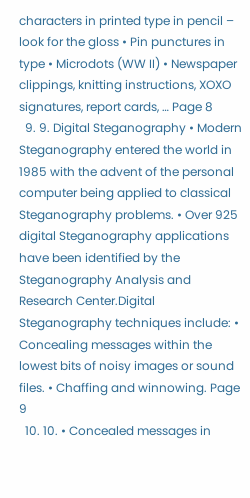characters in printed type in pencil – look for the gloss • Pin punctures in type • Microdots (WW II) • Newspaper clippings, knitting instructions, XOXO signatures, report cards, … Page 8
  9. 9. Digital Steganography • Modern Steganography entered the world in 1985 with the advent of the personal computer being applied to classical Steganography problems. • Over 925 digital Steganography applications have been identified by the Steganography Analysis and Research Center.Digital Steganography techniques include: • Concealing messages within the lowest bits of noisy images or sound files. • Chaffing and winnowing. Page 9
  10. 10. • Concealed messages in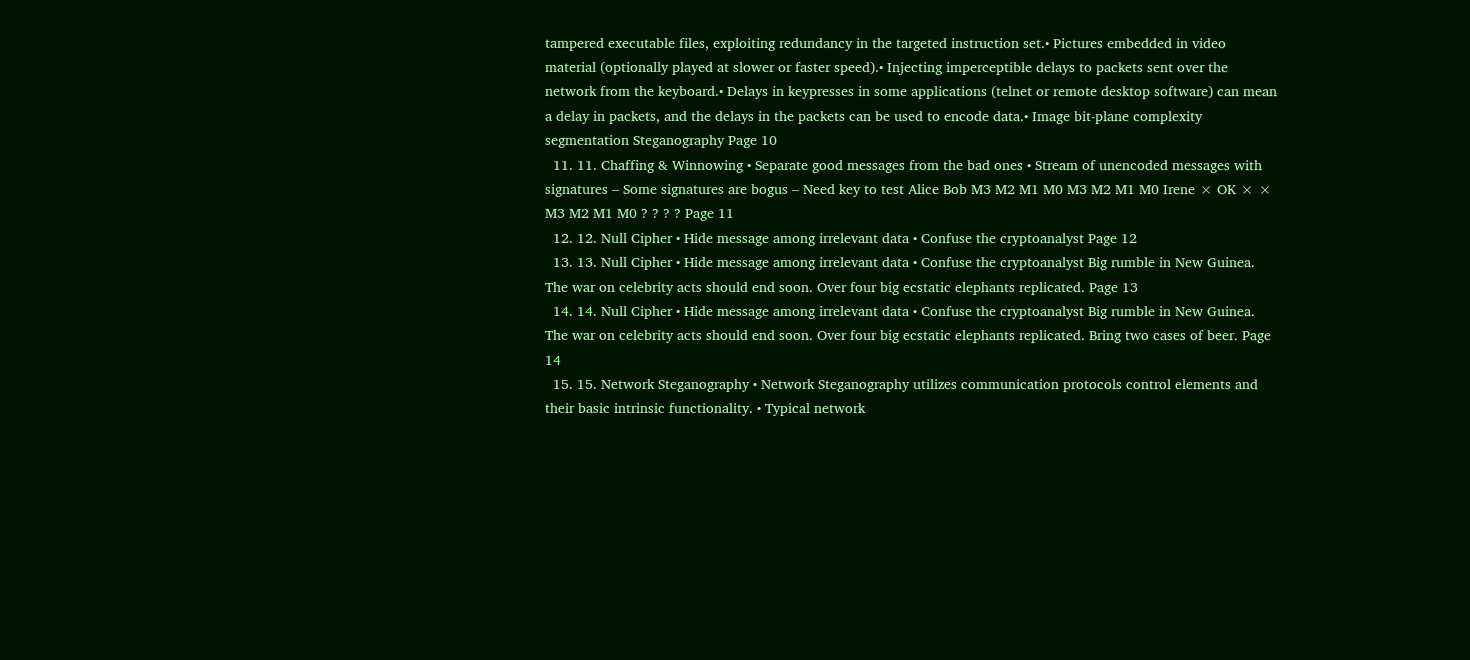tampered executable files, exploiting redundancy in the targeted instruction set.• Pictures embedded in video material (optionally played at slower or faster speed).• Injecting imperceptible delays to packets sent over the network from the keyboard.• Delays in keypresses in some applications (telnet or remote desktop software) can mean a delay in packets, and the delays in the packets can be used to encode data.• Image bit-plane complexity segmentation Steganography Page 10
  11. 11. Chaffing & Winnowing • Separate good messages from the bad ones • Stream of unencoded messages with signatures – Some signatures are bogus – Need key to test Alice Bob M3 M2 M1 M0 M3 M2 M1 M0 Irene × OK × × M3 M2 M1 M0 ? ? ? ? Page 11
  12. 12. Null Cipher • Hide message among irrelevant data • Confuse the cryptoanalyst Page 12
  13. 13. Null Cipher • Hide message among irrelevant data • Confuse the cryptoanalyst Big rumble in New Guinea. The war on celebrity acts should end soon. Over four big ecstatic elephants replicated. Page 13
  14. 14. Null Cipher • Hide message among irrelevant data • Confuse the cryptoanalyst Big rumble in New Guinea. The war on celebrity acts should end soon. Over four big ecstatic elephants replicated. Bring two cases of beer. Page 14
  15. 15. Network Steganography • Network Steganography utilizes communication protocols control elements and their basic intrinsic functionality. • Typical network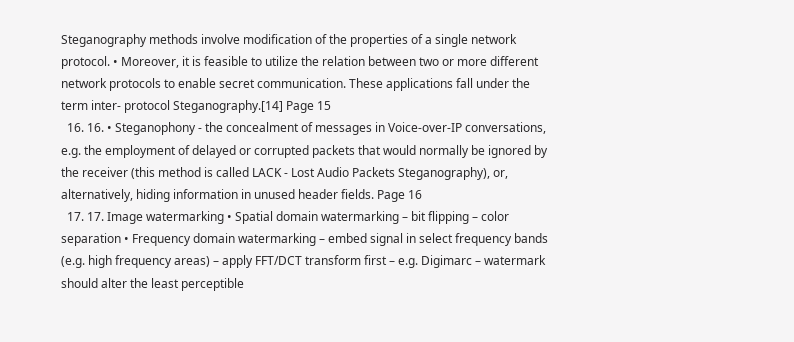Steganography methods involve modification of the properties of a single network protocol. • Moreover, it is feasible to utilize the relation between two or more different network protocols to enable secret communication. These applications fall under the term inter- protocol Steganography.[14] Page 15
  16. 16. • Steganophony - the concealment of messages in Voice-over-IP conversations, e.g. the employment of delayed or corrupted packets that would normally be ignored by the receiver (this method is called LACK - Lost Audio Packets Steganography), or, alternatively, hiding information in unused header fields. Page 16
  17. 17. Image watermarking • Spatial domain watermarking – bit flipping – color separation • Frequency domain watermarking – embed signal in select frequency bands (e.g. high frequency areas) – apply FFT/DCT transform first – e.g. Digimarc – watermark should alter the least perceptible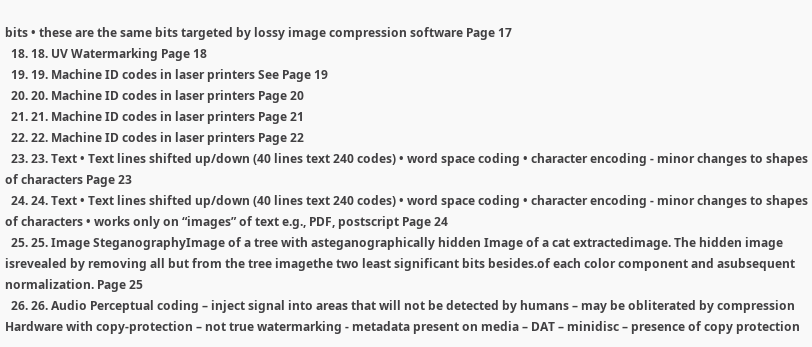bits • these are the same bits targeted by lossy image compression software Page 17
  18. 18. UV Watermarking Page 18
  19. 19. Machine ID codes in laser printers See Page 19
  20. 20. Machine ID codes in laser printers Page 20
  21. 21. Machine ID codes in laser printers Page 21
  22. 22. Machine ID codes in laser printers Page 22
  23. 23. Text • Text lines shifted up/down (40 lines text 240 codes) • word space coding • character encoding - minor changes to shapes of characters Page 23
  24. 24. Text • Text lines shifted up/down (40 lines text 240 codes) • word space coding • character encoding - minor changes to shapes of characters • works only on “images” of text e.g., PDF, postscript Page 24
  25. 25. Image SteganographyImage of a tree with asteganographically hidden Image of a cat extractedimage. The hidden image isrevealed by removing all but from the tree imagethe two least significant bits besides.of each color component and asubsequent normalization. Page 25
  26. 26. Audio Perceptual coding – inject signal into areas that will not be detected by humans – may be obliterated by compression Hardware with copy-protection – not true watermarking - metadata present on media – DAT – minidisc – presence of copy protection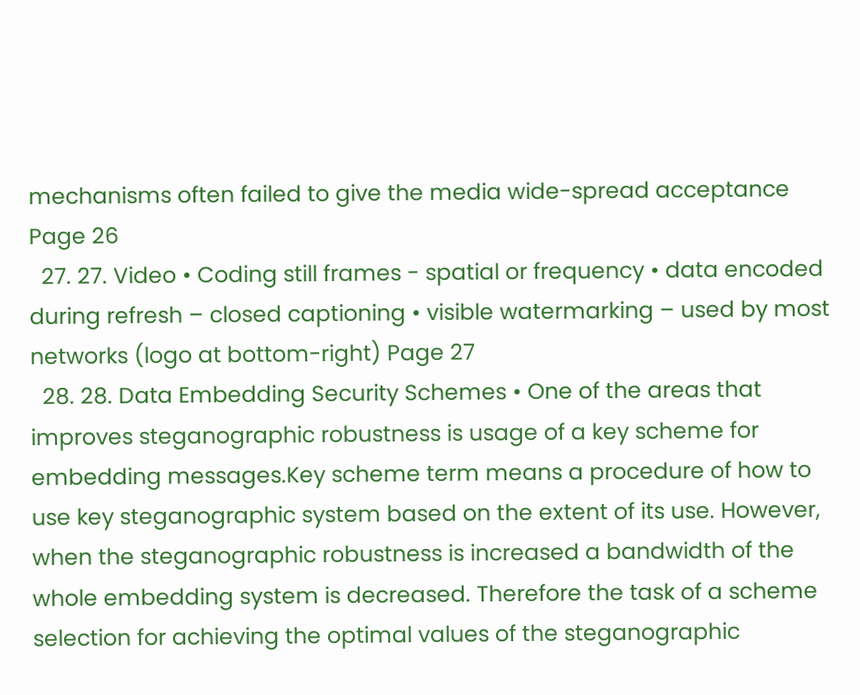mechanisms often failed to give the media wide-spread acceptance Page 26
  27. 27. Video • Coding still frames - spatial or frequency • data encoded during refresh – closed captioning • visible watermarking – used by most networks (logo at bottom-right) Page 27
  28. 28. Data Embedding Security Schemes • One of the areas that improves steganographic robustness is usage of a key scheme for embedding messages.Key scheme term means a procedure of how to use key steganographic system based on the extent of its use. However, when the steganographic robustness is increased a bandwidth of the whole embedding system is decreased. Therefore the task of a scheme selection for achieving the optimal values of the steganographic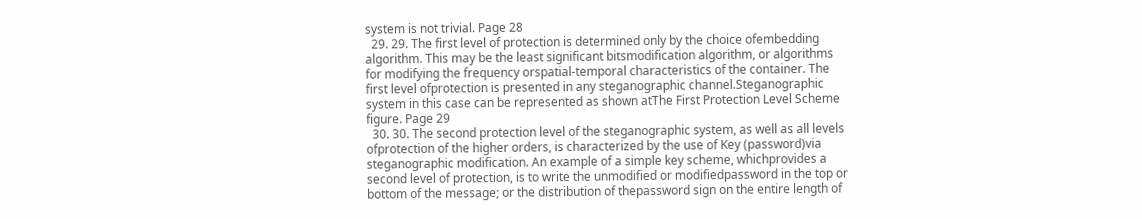system is not trivial. Page 28
  29. 29. The first level of protection is determined only by the choice ofembedding algorithm. This may be the least significant bitsmodification algorithm, or algorithms for modifying the frequency orspatial-temporal characteristics of the container. The first level ofprotection is presented in any steganographic channel.Steganographic system in this case can be represented as shown atThe First Protection Level Scheme figure. Page 29
  30. 30. The second protection level of the steganographic system, as well as all levels ofprotection of the higher orders, is characterized by the use of Key (password)via steganographic modification. An example of a simple key scheme, whichprovides a second level of protection, is to write the unmodified or modifiedpassword in the top or bottom of the message; or the distribution of thepassword sign on the entire length of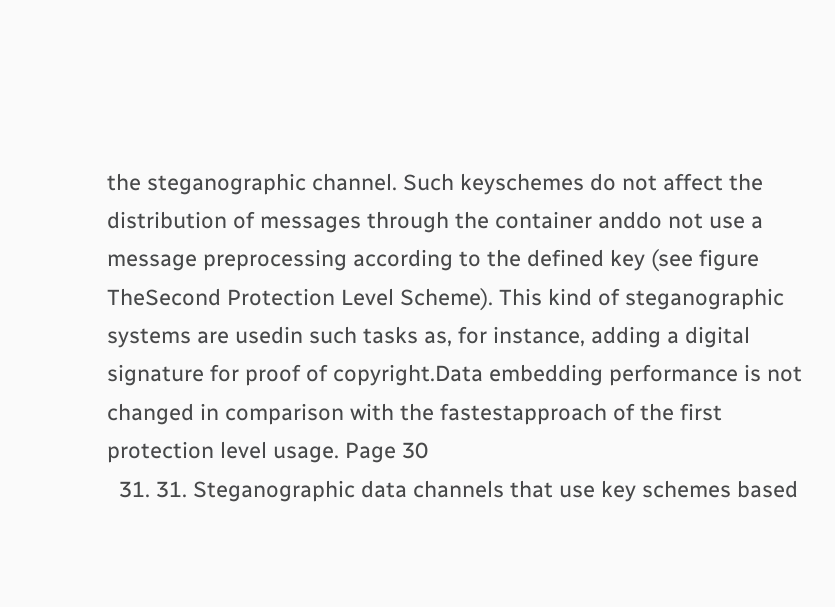the steganographic channel. Such keyschemes do not affect the distribution of messages through the container anddo not use a message preprocessing according to the defined key (see figure TheSecond Protection Level Scheme). This kind of steganographic systems are usedin such tasks as, for instance, adding a digital signature for proof of copyright.Data embedding performance is not changed in comparison with the fastestapproach of the first protection level usage. Page 30
  31. 31. Steganographic data channels that use key schemes based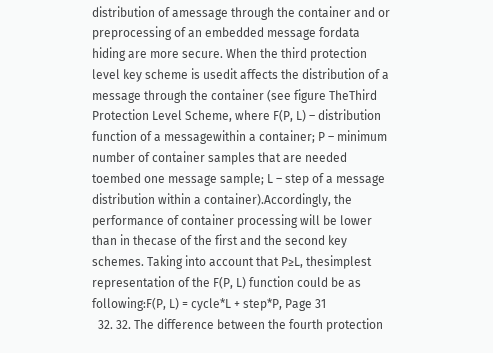distribution of amessage through the container and or preprocessing of an embedded message fordata hiding are more secure. When the third protection level key scheme is usedit affects the distribution of a message through the container (see figure TheThird Protection Level Scheme, where F(P, L) – distribution function of a messagewithin a container; P – minimum number of container samples that are needed toembed one message sample; L – step of a message distribution within a container).Accordingly, the performance of container processing will be lower than in thecase of the first and the second key schemes. Taking into account that P≥L, thesimplest representation of the F(P, L) function could be as following:F(P, L) = cycle*L + step*P, Page 31
  32. 32. The difference between the fourth protection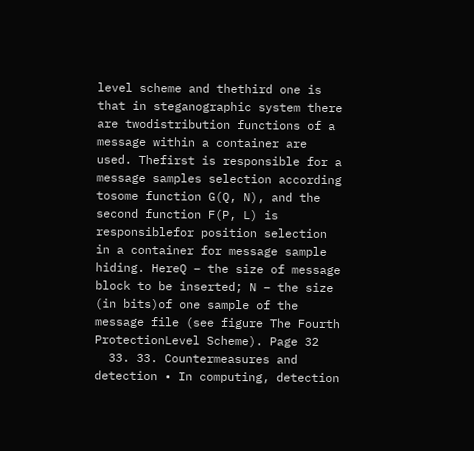level scheme and thethird one is that in steganographic system there are twodistribution functions of a message within a container are used. Thefirst is responsible for a message samples selection according tosome function G(Q, N), and the second function F(P, L) is responsiblefor position selection in a container for message sample hiding. HereQ – the size of message block to be inserted; N – the size (in bits)of one sample of the message file (see figure The Fourth ProtectionLevel Scheme). Page 32
  33. 33. Countermeasures and detection • In computing, detection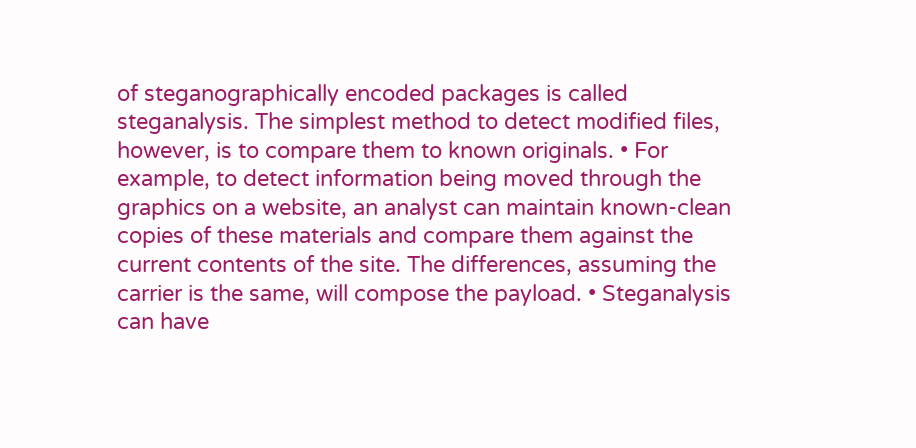of steganographically encoded packages is called steganalysis. The simplest method to detect modified files, however, is to compare them to known originals. • For example, to detect information being moved through the graphics on a website, an analyst can maintain known-clean copies of these materials and compare them against the current contents of the site. The differences, assuming the carrier is the same, will compose the payload. • Steganalysis can have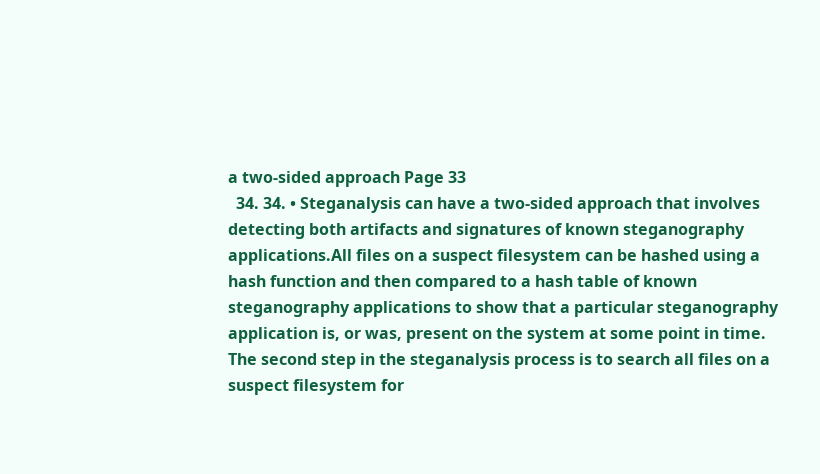a two-sided approach Page 33
  34. 34. • Steganalysis can have a two-sided approach that involves detecting both artifacts and signatures of known steganography applications.All files on a suspect filesystem can be hashed using a hash function and then compared to a hash table of known steganography applications to show that a particular steganography application is, or was, present on the system at some point in time. The second step in the steganalysis process is to search all files on a suspect filesystem for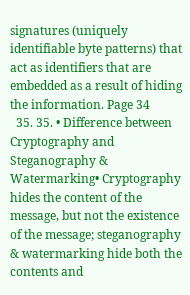signatures (uniquely identifiable byte patterns) that act as identifiers that are embedded as a result of hiding the information. Page 34
  35. 35. • Difference between Cryptography and Steganography & Watermarking• Cryptography hides the content of the message, but not the existence of the message; steganography & watermarking hide both the contents and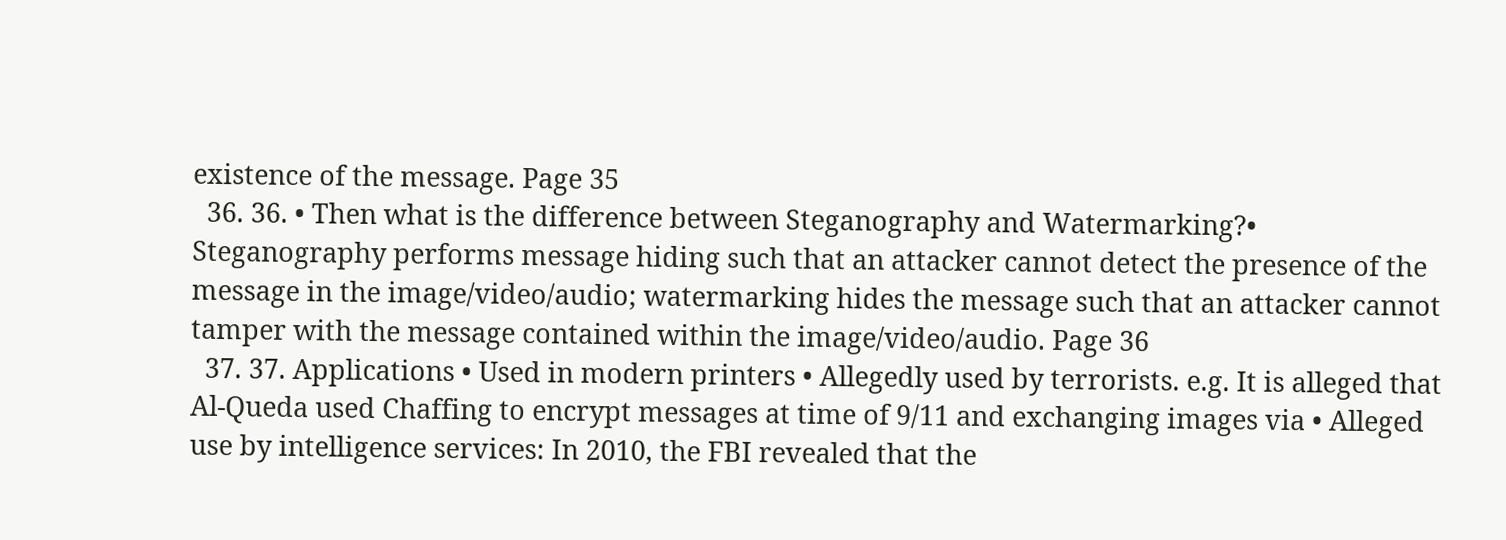existence of the message. Page 35
  36. 36. • Then what is the difference between Steganography and Watermarking?• Steganography performs message hiding such that an attacker cannot detect the presence of the message in the image/video/audio; watermarking hides the message such that an attacker cannot tamper with the message contained within the image/video/audio. Page 36
  37. 37. Applications • Used in modern printers • Allegedly used by terrorists. e.g. It is alleged that Al-Queda used Chaffing to encrypt messages at time of 9/11 and exchanging images via • Alleged use by intelligence services: In 2010, the FBI revealed that the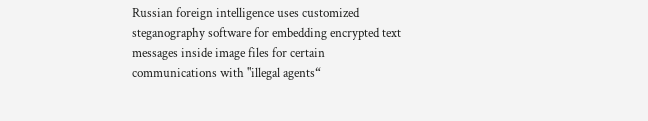Russian foreign intelligence uses customized steganography software for embedding encrypted text messages inside image files for certain communications with "illegal agents“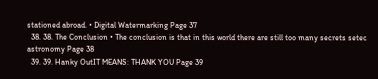stationed abroad. • Digital Watermarking Page 37
  38. 38. The Conclusion • The conclusion is that in this world there are still too many secrets setec astronomy Page 38
  39. 39. Hanky OutIT MEANS: THANK YOU Page 39